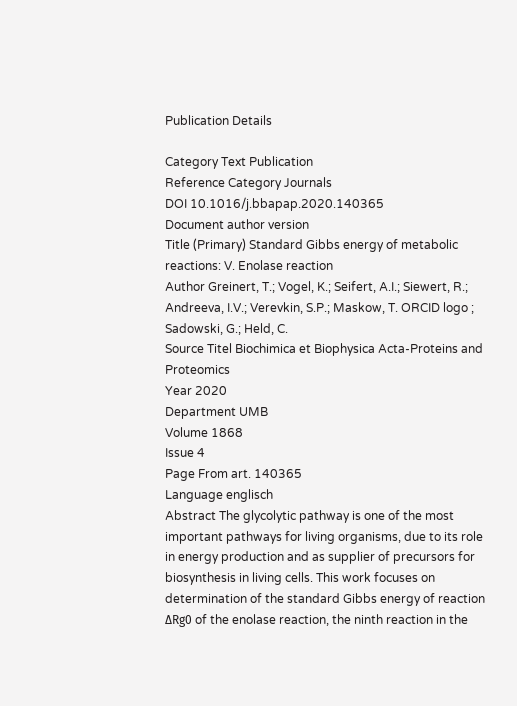Publication Details

Category Text Publication
Reference Category Journals
DOI 10.1016/j.bbapap.2020.140365
Document author version
Title (Primary) Standard Gibbs energy of metabolic reactions: V. Enolase reaction
Author Greinert, T.; Vogel, K.; Seifert, A.I.; Siewert, R.; Andreeva, I.V.; Verevkin, S.P.; Maskow, T. ORCID logo ; Sadowski, G.; Held, C.
Source Titel Biochimica et Biophysica Acta-Proteins and Proteomics
Year 2020
Department UMB
Volume 1868
Issue 4
Page From art. 140365
Language englisch
Abstract The glycolytic pathway is one of the most important pathways for living organisms, due to its role in energy production and as supplier of precursors for biosynthesis in living cells. This work focuses on determination of the standard Gibbs energy of reaction ΔRg0 of the enolase reaction, the ninth reaction in the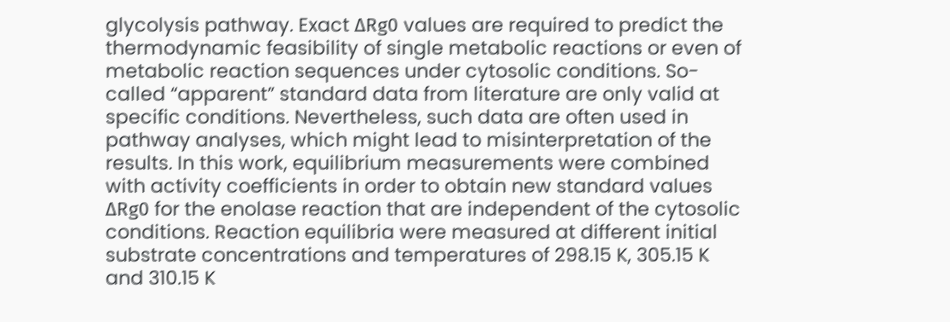glycolysis pathway. Exact ΔRg0 values are required to predict the thermodynamic feasibility of single metabolic reactions or even of metabolic reaction sequences under cytosolic conditions. So-called “apparent” standard data from literature are only valid at specific conditions. Nevertheless, such data are often used in pathway analyses, which might lead to misinterpretation of the results. In this work, equilibrium measurements were combined with activity coefficients in order to obtain new standard values ΔRg0 for the enolase reaction that are independent of the cytosolic conditions. Reaction equilibria were measured at different initial substrate concentrations and temperatures of 298.15 K, 305.15 K and 310.15 K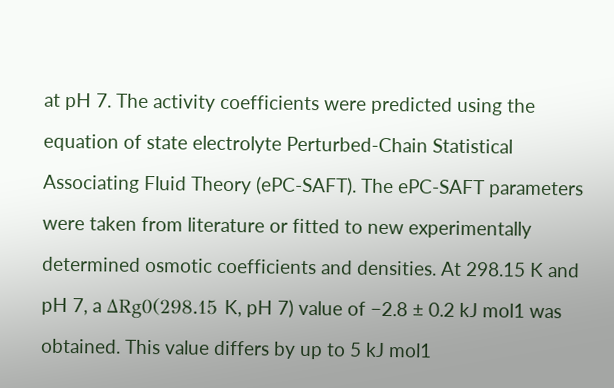at pH 7. The activity coefficients were predicted using the equation of state electrolyte Perturbed-Chain Statistical Associating Fluid Theory (ePC-SAFT). The ePC-SAFT parameters were taken from literature or fitted to new experimentally determined osmotic coefficients and densities. At 298.15 K and pH 7, a ΔRg0(298.15 K, pH 7) value of −2.8 ± 0.2 kJ mol1 was obtained. This value differs by up to 5 kJ mol1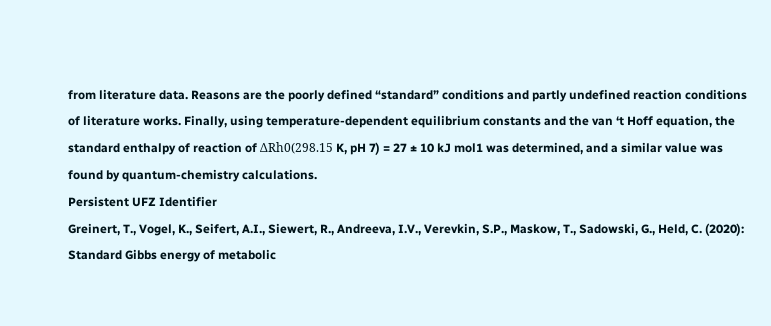from literature data. Reasons are the poorly defined “standard” conditions and partly undefined reaction conditions of literature works. Finally, using temperature-dependent equilibrium constants and the van ‘t Hoff equation, the standard enthalpy of reaction of ΔRh0(298.15 K, pH 7) = 27 ± 10 kJ mol1 was determined, and a similar value was found by quantum-chemistry calculations.
Persistent UFZ Identifier
Greinert, T., Vogel, K., Seifert, A.I., Siewert, R., Andreeva, I.V., Verevkin, S.P., Maskow, T., Sadowski, G., Held, C. (2020):
Standard Gibbs energy of metabolic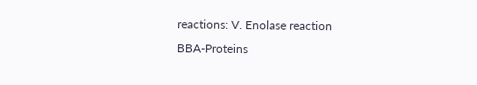reactions: V. Enolase reaction
BBA-Proteins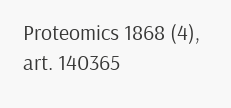Proteomics 1868 (4), art. 140365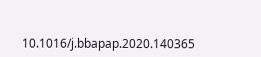10.1016/j.bbapap.2020.140365